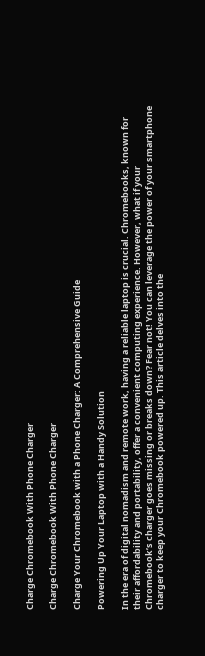Charge Chromebook With Phone Charger

Charge Chromebook With Phone Charger

Charge Your Chromebook with a Phone Charger: A Comprehensive Guide

Powering Up Your Laptop with a Handy Solution

In the era of digital nomadism and remote work, having a reliable laptop is crucial. Chromebooks, known for their affordability and portability, offer a convenient computing experience. However, what if your Chromebook’s charger goes missing or breaks down? Fear not! You can leverage the power of your smartphone charger to keep your Chromebook powered up. This article delves into the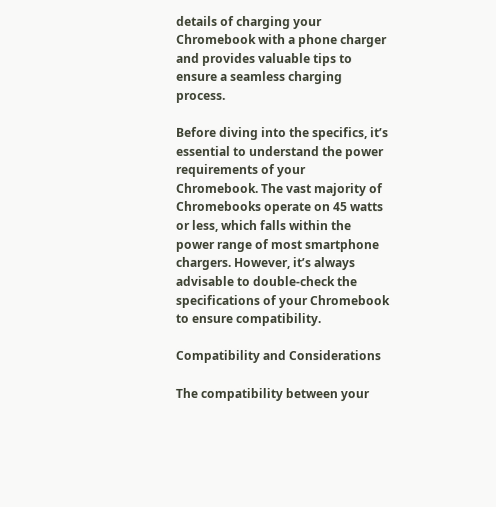details of charging your Chromebook with a phone charger and provides valuable tips to ensure a seamless charging process.

Before diving into the specifics, it’s essential to understand the power requirements of your Chromebook. The vast majority of Chromebooks operate on 45 watts or less, which falls within the power range of most smartphone chargers. However, it’s always advisable to double-check the specifications of your Chromebook to ensure compatibility.

Compatibility and Considerations

The compatibility between your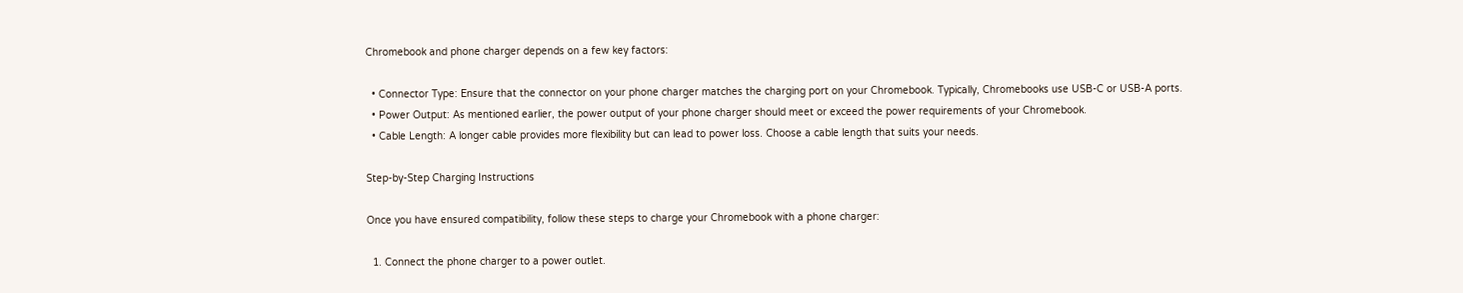Chromebook and phone charger depends on a few key factors:

  • Connector Type: Ensure that the connector on your phone charger matches the charging port on your Chromebook. Typically, Chromebooks use USB-C or USB-A ports.
  • Power Output: As mentioned earlier, the power output of your phone charger should meet or exceed the power requirements of your Chromebook.
  • Cable Length: A longer cable provides more flexibility but can lead to power loss. Choose a cable length that suits your needs.

Step-by-Step Charging Instructions

Once you have ensured compatibility, follow these steps to charge your Chromebook with a phone charger:

  1. Connect the phone charger to a power outlet.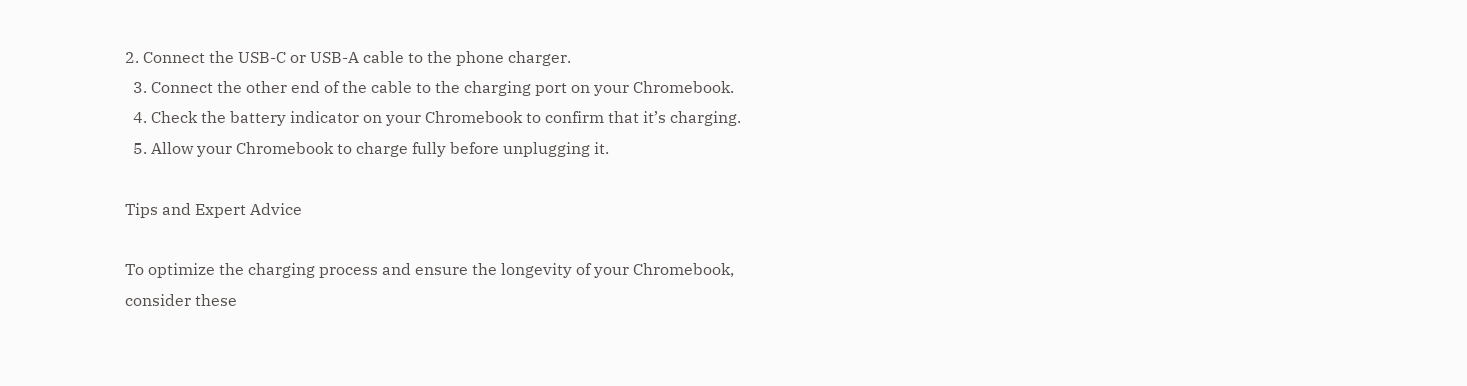2. Connect the USB-C or USB-A cable to the phone charger.
  3. Connect the other end of the cable to the charging port on your Chromebook.
  4. Check the battery indicator on your Chromebook to confirm that it’s charging.
  5. Allow your Chromebook to charge fully before unplugging it.

Tips and Expert Advice

To optimize the charging process and ensure the longevity of your Chromebook, consider these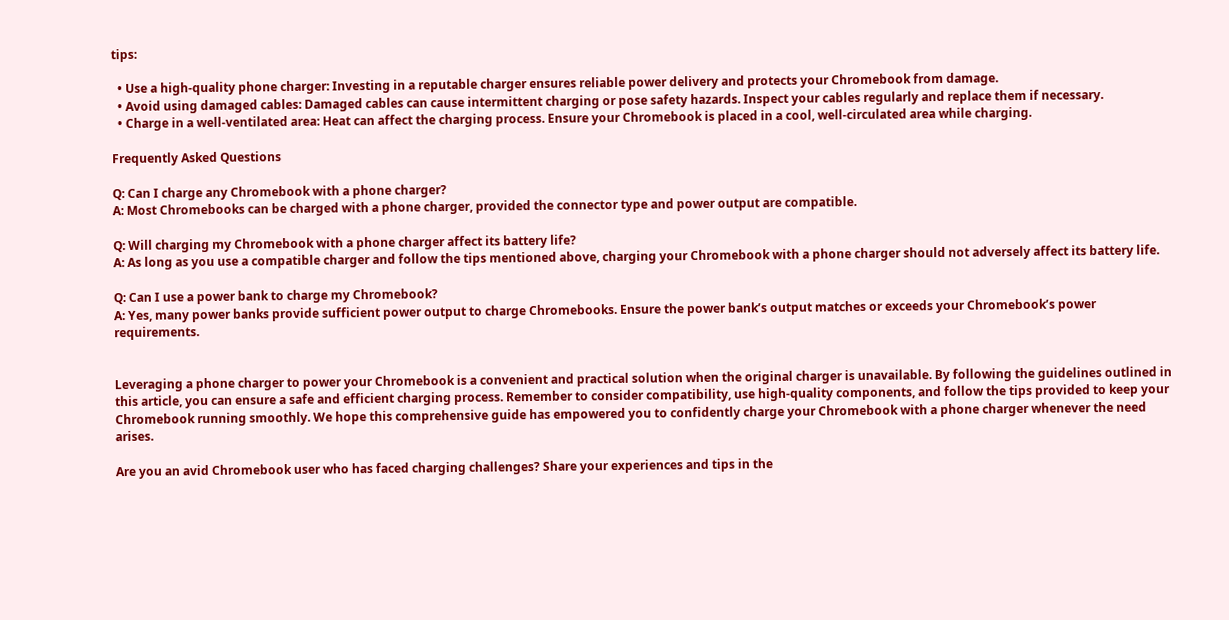tips:

  • Use a high-quality phone charger: Investing in a reputable charger ensures reliable power delivery and protects your Chromebook from damage.
  • Avoid using damaged cables: Damaged cables can cause intermittent charging or pose safety hazards. Inspect your cables regularly and replace them if necessary.
  • Charge in a well-ventilated area: Heat can affect the charging process. Ensure your Chromebook is placed in a cool, well-circulated area while charging.

Frequently Asked Questions

Q: Can I charge any Chromebook with a phone charger?
A: Most Chromebooks can be charged with a phone charger, provided the connector type and power output are compatible.

Q: Will charging my Chromebook with a phone charger affect its battery life?
A: As long as you use a compatible charger and follow the tips mentioned above, charging your Chromebook with a phone charger should not adversely affect its battery life.

Q: Can I use a power bank to charge my Chromebook?
A: Yes, many power banks provide sufficient power output to charge Chromebooks. Ensure the power bank’s output matches or exceeds your Chromebook’s power requirements.


Leveraging a phone charger to power your Chromebook is a convenient and practical solution when the original charger is unavailable. By following the guidelines outlined in this article, you can ensure a safe and efficient charging process. Remember to consider compatibility, use high-quality components, and follow the tips provided to keep your Chromebook running smoothly. We hope this comprehensive guide has empowered you to confidently charge your Chromebook with a phone charger whenever the need arises.

Are you an avid Chromebook user who has faced charging challenges? Share your experiences and tips in the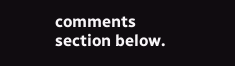comments section below.